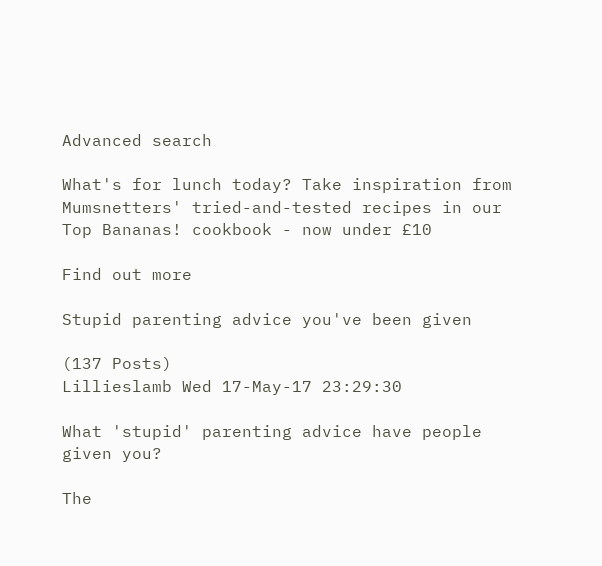Advanced search

What's for lunch today? Take inspiration from Mumsnetters' tried-and-tested recipes in our Top Bananas! cookbook - now under £10

Find out more

Stupid parenting advice you've been given

(137 Posts)
Lillieslamb Wed 17-May-17 23:29:30

What 'stupid' parenting advice have people given you?

The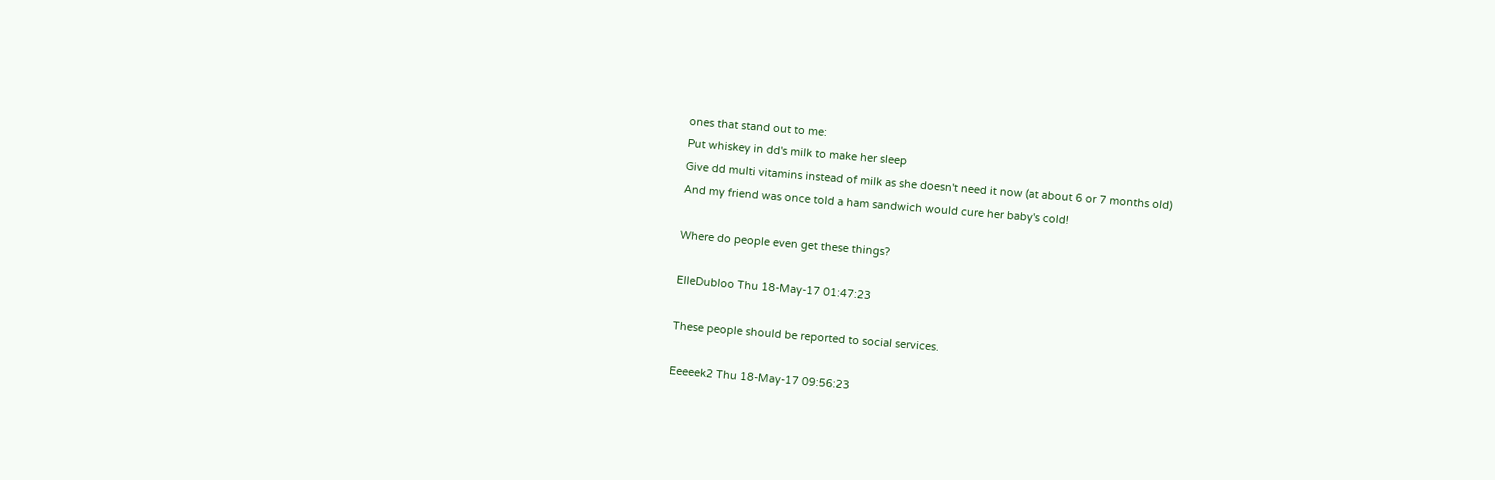ones that stand out to me:
Put whiskey in dd's milk to make her sleep
Give dd multi vitamins instead of milk as she doesn't need it now (at about 6 or 7 months old)
And my friend was once told a ham sandwich would cure her baby's cold!

Where do people even get these things?

ElleDubloo Thu 18-May-17 01:47:23

These people should be reported to social services.

Eeeeek2 Thu 18-May-17 09:56:23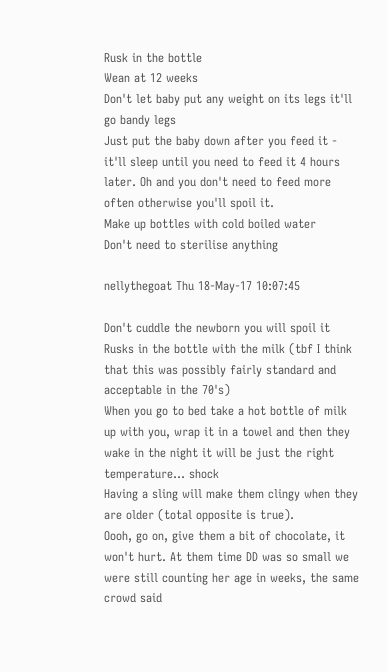Rusk in the bottle
Wean at 12 weeks
Don't let baby put any weight on its legs it'll go bandy legs
Just put the baby down after you feed it - it'll sleep until you need to feed it 4 hours later. Oh and you don't need to feed more often otherwise you'll spoil it.
Make up bottles with cold boiled water
Don't need to sterilise anything

nellythegoat Thu 18-May-17 10:07:45

Don't cuddle the newborn you will spoil it
Rusks in the bottle with the milk (tbf I think that this was possibly fairly standard and acceptable in the 70's)
When you go to bed take a hot bottle of milk up with you, wrap it in a towel and then they wake in the night it will be just the right temperature... shock
Having a sling will make them clingy when they are older (total opposite is true).
Oooh, go on, give them a bit of chocolate, it won't hurt. At them time DD was so small we were still counting her age in weeks, the same crowd said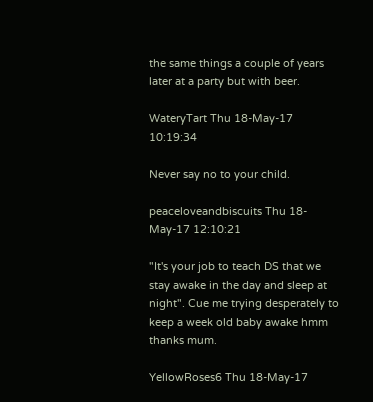the same things a couple of years later at a party but with beer.

WateryTart Thu 18-May-17 10:19:34

Never say no to your child.

peaceloveandbiscuits Thu 18-May-17 12:10:21

"It's your job to teach DS that we stay awake in the day and sleep at night". Cue me trying desperately to keep a week old baby awake hmm thanks mum.

YellowRoses6 Thu 18-May-17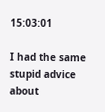15:03:01

I had the same stupid advice about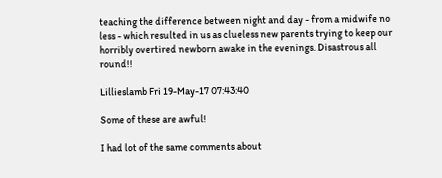teaching the difference between night and day - from a midwife no less - which resulted in us as clueless new parents trying to keep our horribly overtired newborn awake in the evenings. Disastrous all round!!

Lillieslamb Fri 19-May-17 07:43:40

Some of these are awful!

I had lot of the same comments about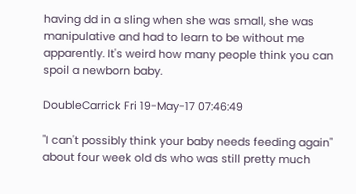having dd in a sling when she was small, she was manipulative and had to learn to be without me apparently. It's weird how many people think you can spoil a newborn baby.

DoubleCarrick Fri 19-May-17 07:46:49

"I can't possibly think your baby needs feeding again" about four week old ds who was still pretty much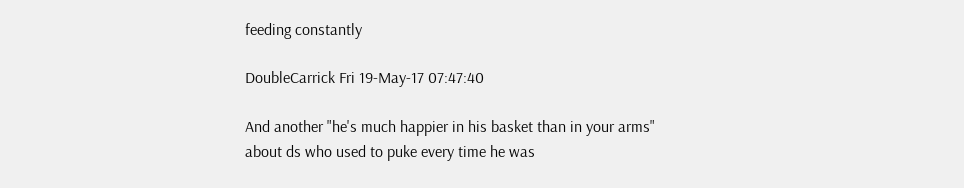feeding constantly

DoubleCarrick Fri 19-May-17 07:47:40

And another "he's much happier in his basket than in your arms" about ds who used to puke every time he was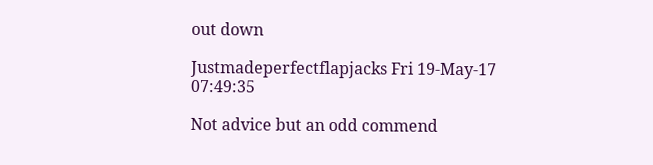out down

Justmadeperfectflapjacks Fri 19-May-17 07:49:35

Not advice but an odd commend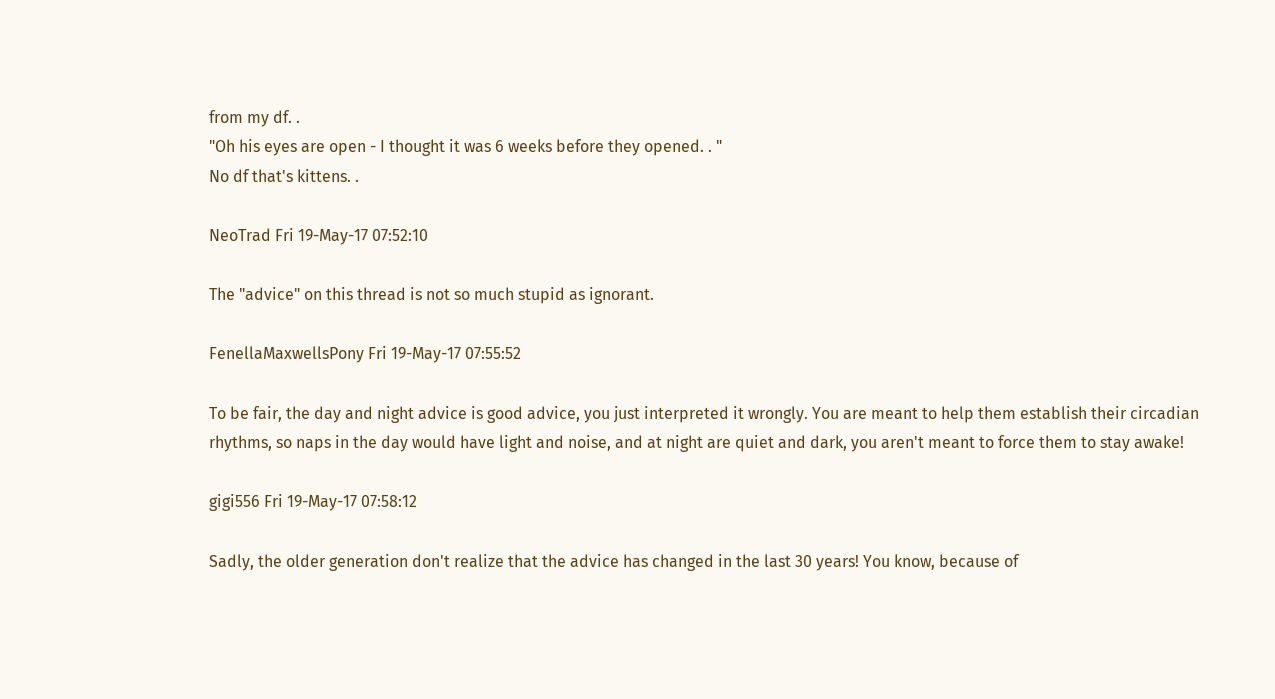from my df. .
"Oh his eyes are open - I thought it was 6 weeks before they opened. . "
No df that's kittens. .

NeoTrad Fri 19-May-17 07:52:10

The "advice" on this thread is not so much stupid as ignorant.

FenellaMaxwellsPony Fri 19-May-17 07:55:52

To be fair, the day and night advice is good advice, you just interpreted it wrongly. You are meant to help them establish their circadian rhythms, so naps in the day would have light and noise, and at night are quiet and dark, you aren't meant to force them to stay awake!

gigi556 Fri 19-May-17 07:58:12

Sadly, the older generation don't realize that the advice has changed in the last 30 years! You know, because of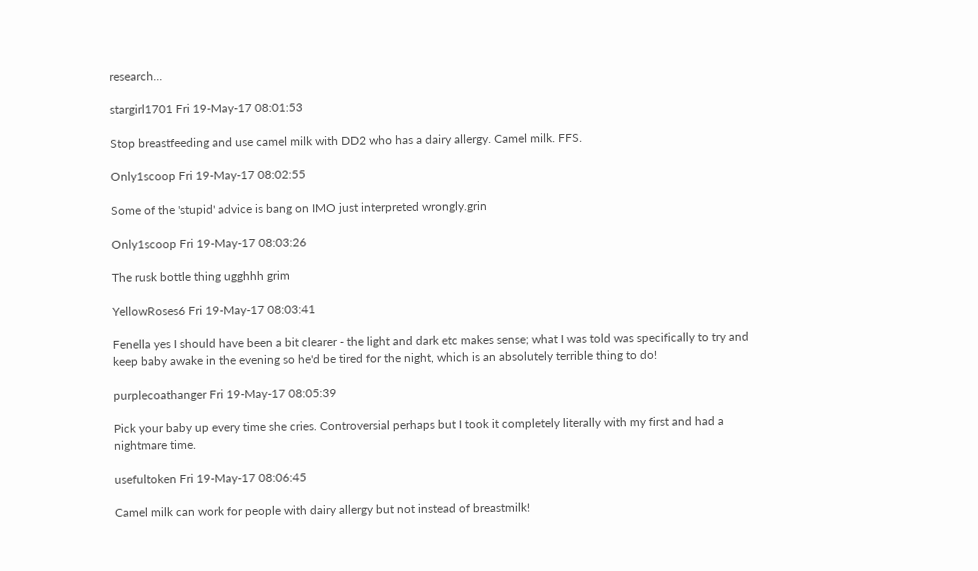research...

stargirl1701 Fri 19-May-17 08:01:53

Stop breastfeeding and use camel milk with DD2 who has a dairy allergy. Camel milk. FFS.

Only1scoop Fri 19-May-17 08:02:55

Some of the 'stupid' advice is bang on IMO just interpreted wrongly.grin

Only1scoop Fri 19-May-17 08:03:26

The rusk bottle thing ugghhh grim

YellowRoses6 Fri 19-May-17 08:03:41

Fenella yes I should have been a bit clearer - the light and dark etc makes sense; what I was told was specifically to try and keep baby awake in the evening so he'd be tired for the night, which is an absolutely terrible thing to do!

purplecoathanger Fri 19-May-17 08:05:39

Pick your baby up every time she cries. Controversial perhaps but I took it completely literally with my first and had a nightmare time.

usefultoken Fri 19-May-17 08:06:45

Camel milk can work for people with dairy allergy but not instead of breastmilk!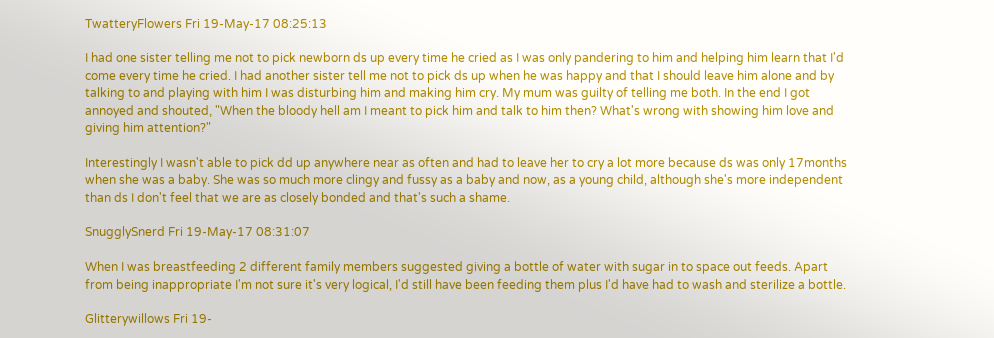TwatteryFlowers Fri 19-May-17 08:25:13

I had one sister telling me not to pick newborn ds up every time he cried as I was only pandering to him and helping him learn that I'd come every time he cried. I had another sister tell me not to pick ds up when he was happy and that I should leave him alone and by talking to and playing with him I was disturbing him and making him cry. My mum was guilty of telling me both. In the end I got annoyed and shouted, "When the bloody hell am I meant to pick him and talk to him then? What's wrong with showing him love and giving him attention?"

Interestingly I wasn't able to pick dd up anywhere near as often and had to leave her to cry a lot more because ds was only 17months when she was a baby. She was so much more clingy and fussy as a baby and now, as a young child, although she's more independent than ds I don't feel that we are as closely bonded and that's such a shame.

SnugglySnerd Fri 19-May-17 08:31:07

When I was breastfeeding 2 different family members suggested giving a bottle of water with sugar in to space out feeds. Apart from being inappropriate I'm not sure it's very logical, I'd still have been feeding them plus I'd have had to wash and sterilize a bottle.

Glitterywillows Fri 19-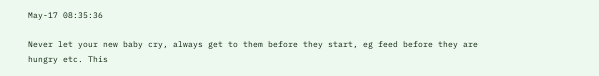May-17 08:35:36

Never let your new baby cry, always get to them before they start, eg feed before they are hungry etc. This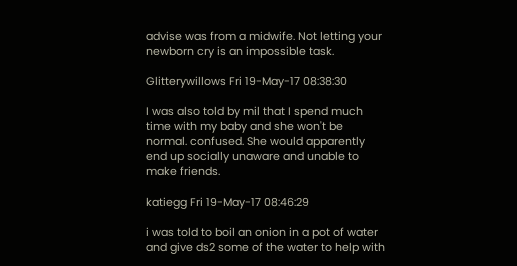advise was from a midwife. Not letting your newborn cry is an impossible task.

Glitterywillows Fri 19-May-17 08:38:30

I was also told by mil that I spend much time with my baby and she won't be normal. confused. She would apparently end up socially unaware and unable to make friends.

katiegg Fri 19-May-17 08:46:29

i was told to boil an onion in a pot of water and give ds2 some of the water to help with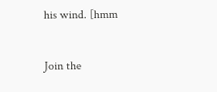his wind. [hmm

Join the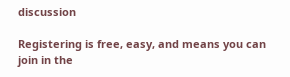discussion

Registering is free, easy, and means you can join in the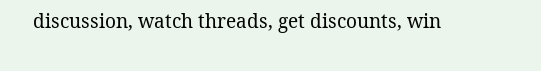discussion, watch threads, get discounts, win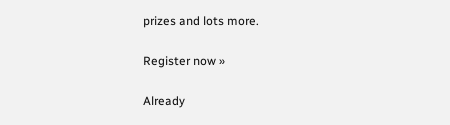prizes and lots more.

Register now »

Already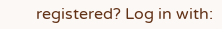registered? Log in with: